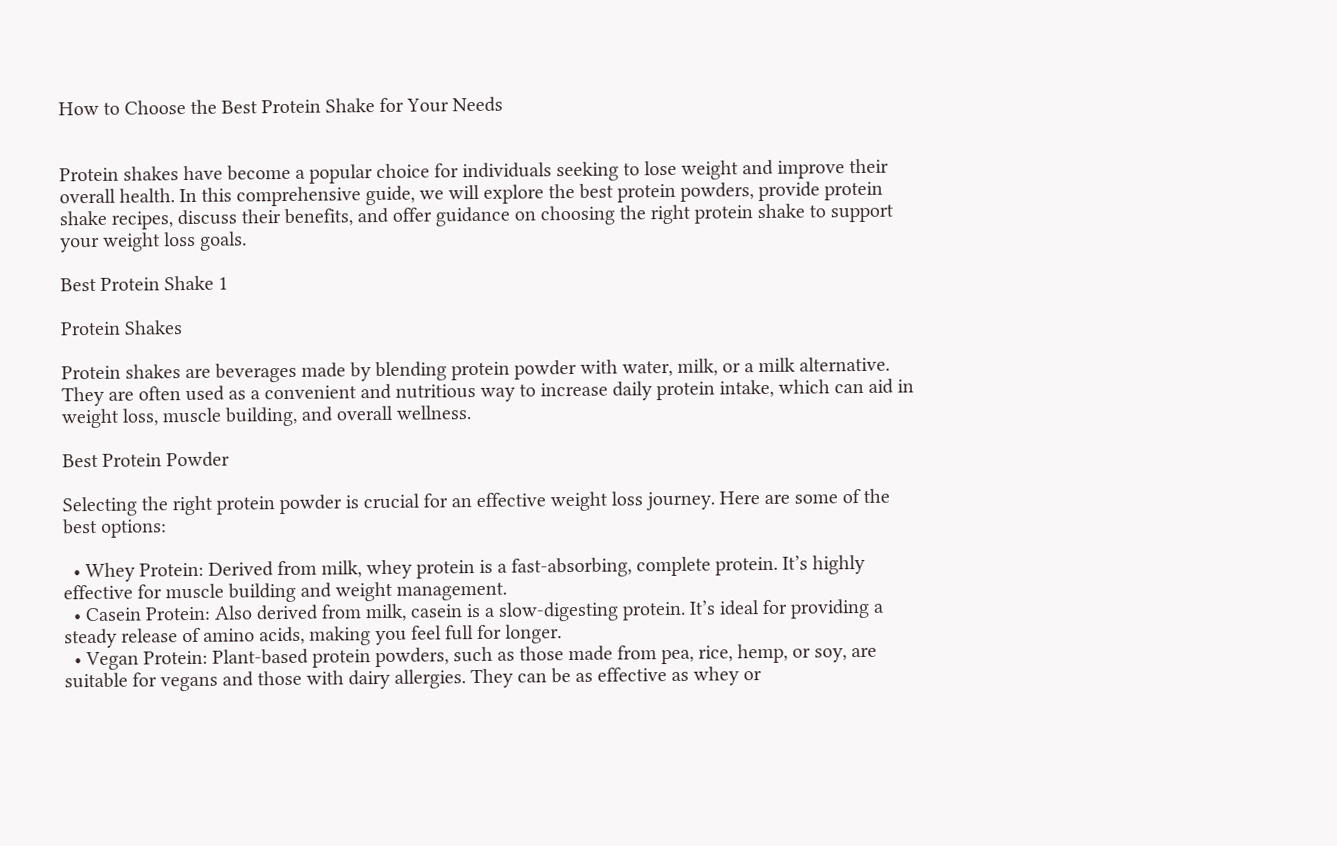How to Choose the Best Protein Shake for Your Needs


Protein shakes have become a popular choice for individuals seeking to lose weight and improve their overall health. In this comprehensive guide, we will explore the best protein powders, provide protein shake recipes, discuss their benefits, and offer guidance on choosing the right protein shake to support your weight loss goals.

Best Protein Shake 1

Protein Shakes

Protein shakes are beverages made by blending protein powder with water, milk, or a milk alternative. They are often used as a convenient and nutritious way to increase daily protein intake, which can aid in weight loss, muscle building, and overall wellness.

Best Protein Powder

Selecting the right protein powder is crucial for an effective weight loss journey. Here are some of the best options:

  • Whey Protein: Derived from milk, whey protein is a fast-absorbing, complete protein. It’s highly effective for muscle building and weight management.
  • Casein Protein: Also derived from milk, casein is a slow-digesting protein. It’s ideal for providing a steady release of amino acids, making you feel full for longer.
  • Vegan Protein: Plant-based protein powders, such as those made from pea, rice, hemp, or soy, are suitable for vegans and those with dairy allergies. They can be as effective as whey or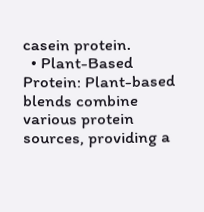casein protein.
  • Plant-Based Protein: Plant-based blends combine various protein sources, providing a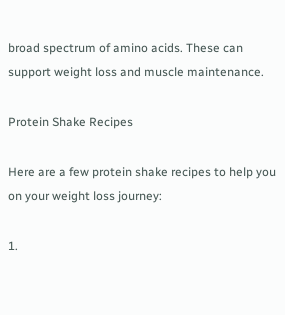broad spectrum of amino acids. These can support weight loss and muscle maintenance.

Protein Shake Recipes

Here are a few protein shake recipes to help you on your weight loss journey:

1.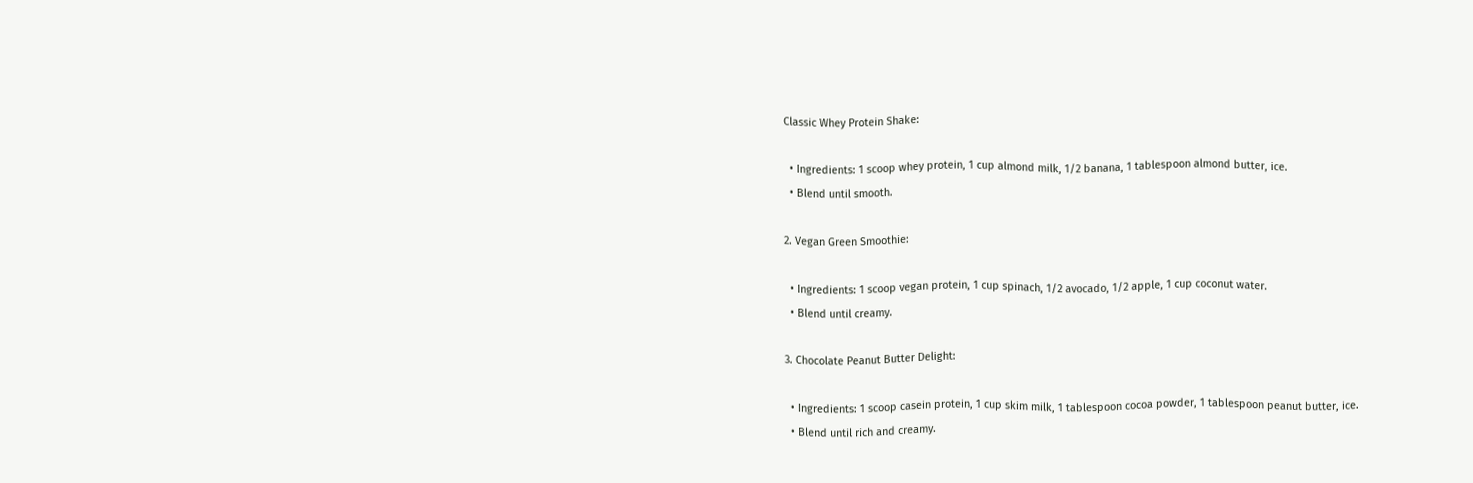Classic Whey Protein Shake:

  • Ingredients: 1 scoop whey protein, 1 cup almond milk, 1/2 banana, 1 tablespoon almond butter, ice.
  • Blend until smooth.

2. Vegan Green Smoothie:

  • Ingredients: 1 scoop vegan protein, 1 cup spinach, 1/2 avocado, 1/2 apple, 1 cup coconut water.
  • Blend until creamy.

3. Chocolate Peanut Butter Delight:

  • Ingredients: 1 scoop casein protein, 1 cup skim milk, 1 tablespoon cocoa powder, 1 tablespoon peanut butter, ice.
  • Blend until rich and creamy.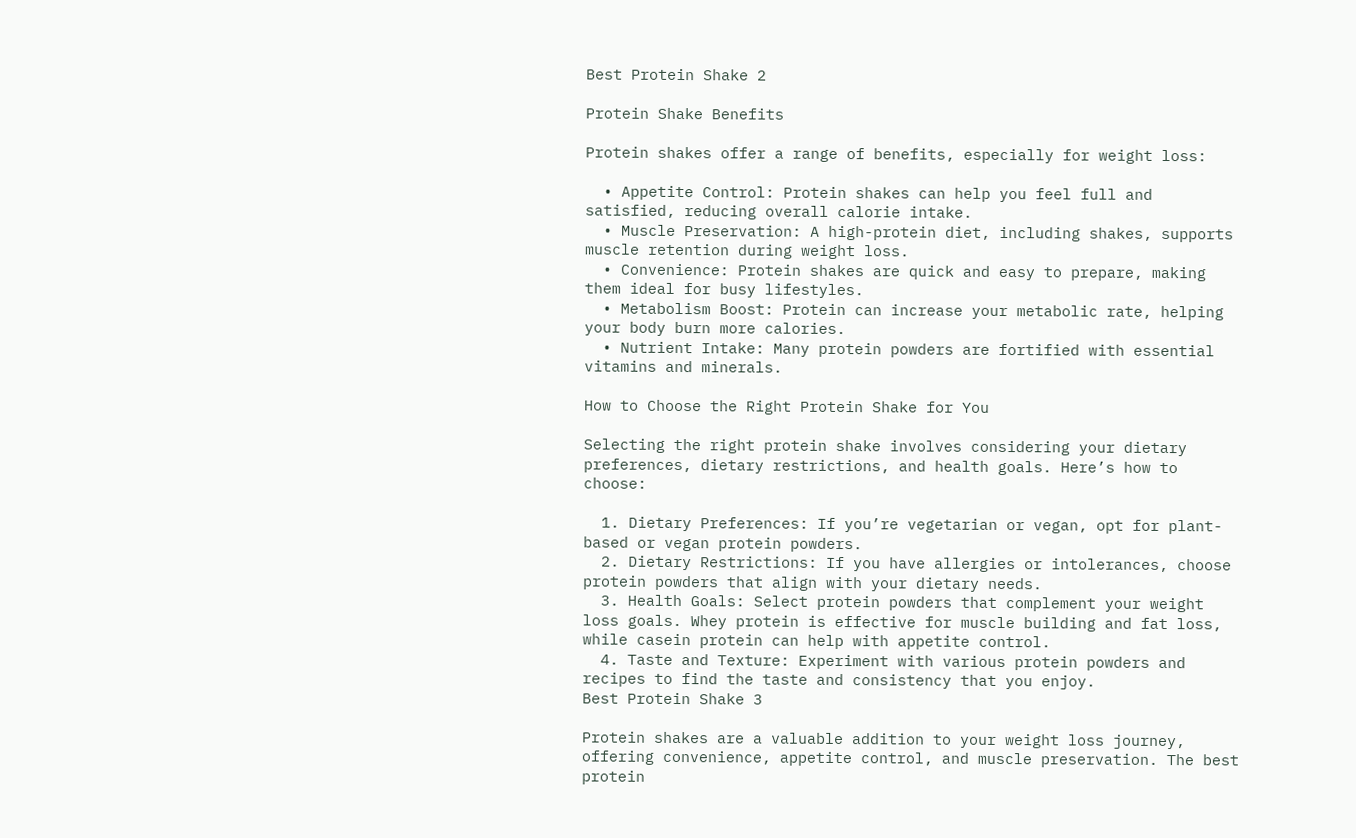Best Protein Shake 2

Protein Shake Benefits

Protein shakes offer a range of benefits, especially for weight loss:

  • Appetite Control: Protein shakes can help you feel full and satisfied, reducing overall calorie intake.
  • Muscle Preservation: A high-protein diet, including shakes, supports muscle retention during weight loss.
  • Convenience: Protein shakes are quick and easy to prepare, making them ideal for busy lifestyles.
  • Metabolism Boost: Protein can increase your metabolic rate, helping your body burn more calories.
  • Nutrient Intake: Many protein powders are fortified with essential vitamins and minerals.

How to Choose the Right Protein Shake for You

Selecting the right protein shake involves considering your dietary preferences, dietary restrictions, and health goals. Here’s how to choose:

  1. Dietary Preferences: If you’re vegetarian or vegan, opt for plant-based or vegan protein powders.
  2. Dietary Restrictions: If you have allergies or intolerances, choose protein powders that align with your dietary needs.
  3. Health Goals: Select protein powders that complement your weight loss goals. Whey protein is effective for muscle building and fat loss, while casein protein can help with appetite control.
  4. Taste and Texture: Experiment with various protein powders and recipes to find the taste and consistency that you enjoy.
Best Protein Shake 3

Protein shakes are a valuable addition to your weight loss journey, offering convenience, appetite control, and muscle preservation. The best protein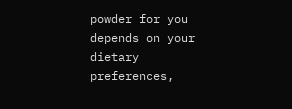powder for you depends on your dietary preferences,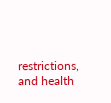restrictions, and health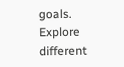goals. Explore different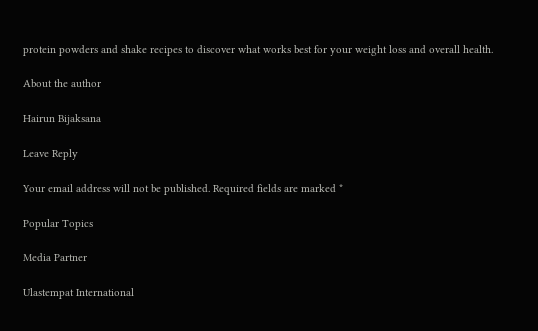protein powders and shake recipes to discover what works best for your weight loss and overall health.

About the author

Hairun Bijaksana

Leave Reply

Your email address will not be published. Required fields are marked *

Popular Topics

Media Partner

Ulastempat International